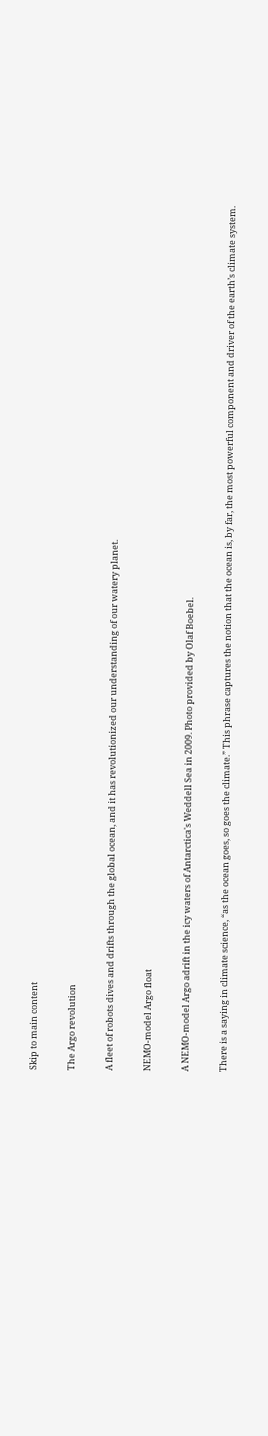Skip to main content

The Argo revolution

A fleet of robots dives and drifts through the global ocean, and it has revolutionized our understanding of our watery planet.

NEMO-model Argo float

A NEMO-model Argo adrift in the icy waters of Antarctica's Weddell Sea in 2009. Photo provided by Olaf Boebel.

There is a saying in climate science, “as the ocean goes, so goes the climate.” This phrase captures the notion that the ocean is, by far, the most powerful component and driver of the earth’s climate system.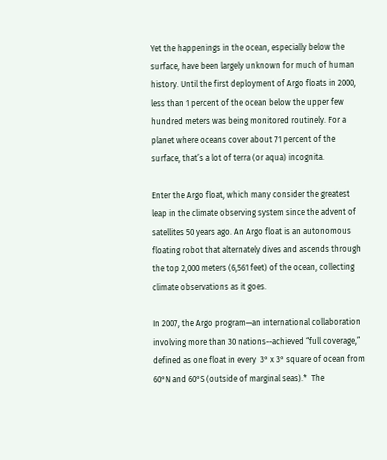Yet the happenings in the ocean, especially below the surface, have been largely unknown for much of human history. Until the first deployment of Argo floats in 2000, less than 1 percent of the ocean below the upper few hundred meters was being monitored routinely. For a planet where oceans cover about 71 percent of the surface, that’s a lot of terra (or aqua) incognita.

Enter the Argo float, which many consider the greatest leap in the climate observing system since the advent of satellites 50 years ago. An Argo float is an autonomous floating robot that alternately dives and ascends through the top 2,000 meters (6,561 feet) of the ocean, collecting climate observations as it goes.

In 2007, the Argo program—an international collaboration involving more than 30 nations--achieved “full coverage,” defined as one float in every  3° x 3° square of ocean from 60°N and 60°S (outside of marginal seas).*  The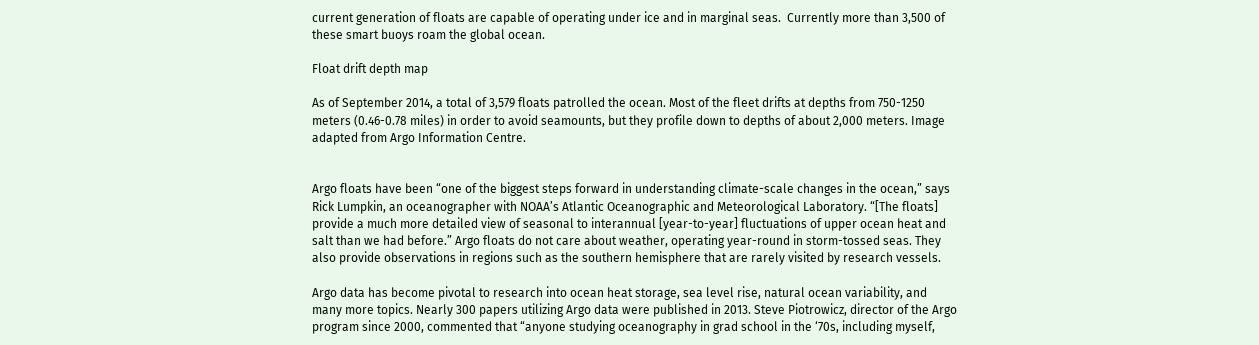current generation of floats are capable of operating under ice and in marginal seas.  Currently more than 3,500 of these smart buoys roam the global ocean.

Float drift depth map

As of September 2014, a total of 3,579 floats patrolled the ocean. Most of the fleet drifts at depths from 750-1250 meters (0.46-0.78 miles) in order to avoid seamounts, but they profile down to depths of about 2,000 meters. Image adapted from Argo Information Centre.


Argo floats have been “one of the biggest steps forward in understanding climate-scale changes in the ocean,” says Rick Lumpkin, an oceanographer with NOAA’s Atlantic Oceanographic and Meteorological Laboratory. “[The floats] provide a much more detailed view of seasonal to interannual [year-to-year] fluctuations of upper ocean heat and salt than we had before.” Argo floats do not care about weather, operating year-round in storm-tossed seas. They also provide observations in regions such as the southern hemisphere that are rarely visited by research vessels.

Argo data has become pivotal to research into ocean heat storage, sea level rise, natural ocean variability, and many more topics. Nearly 300 papers utilizing Argo data were published in 2013. Steve Piotrowicz, director of the Argo program since 2000, commented that “anyone studying oceanography in grad school in the ‘70s, including myself,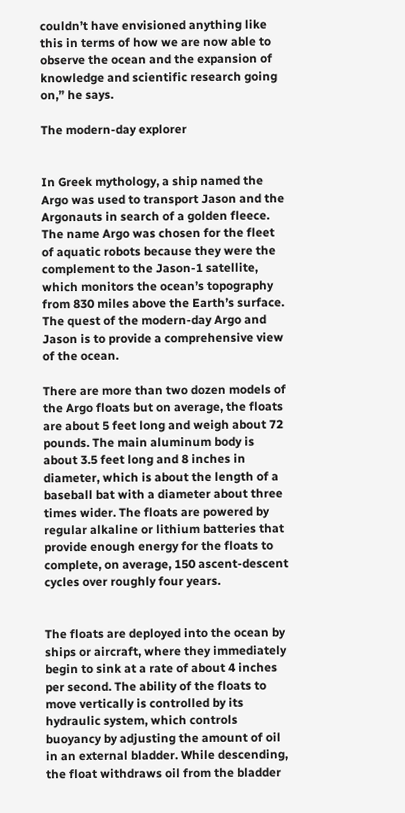couldn’t have envisioned anything like this in terms of how we are now able to observe the ocean and the expansion of knowledge and scientific research going on,” he says.

The modern-day explorer


In Greek mythology, a ship named the Argo was used to transport Jason and the Argonauts in search of a golden fleece. The name Argo was chosen for the fleet of aquatic robots because they were the complement to the Jason-1 satellite, which monitors the ocean’s topography from 830 miles above the Earth’s surface. The quest of the modern-day Argo and Jason is to provide a comprehensive view of the ocean.

There are more than two dozen models of the Argo floats but on average, the floats are about 5 feet long and weigh about 72 pounds. The main aluminum body is about 3.5 feet long and 8 inches in diameter, which is about the length of a baseball bat with a diameter about three times wider. The floats are powered by regular alkaline or lithium batteries that provide enough energy for the floats to complete, on average, 150 ascent-descent cycles over roughly four years.


The floats are deployed into the ocean by ships or aircraft, where they immediately begin to sink at a rate of about 4 inches per second. The ability of the floats to move vertically is controlled by its hydraulic system, which controls buoyancy by adjusting the amount of oil in an external bladder. While descending, the float withdraws oil from the bladder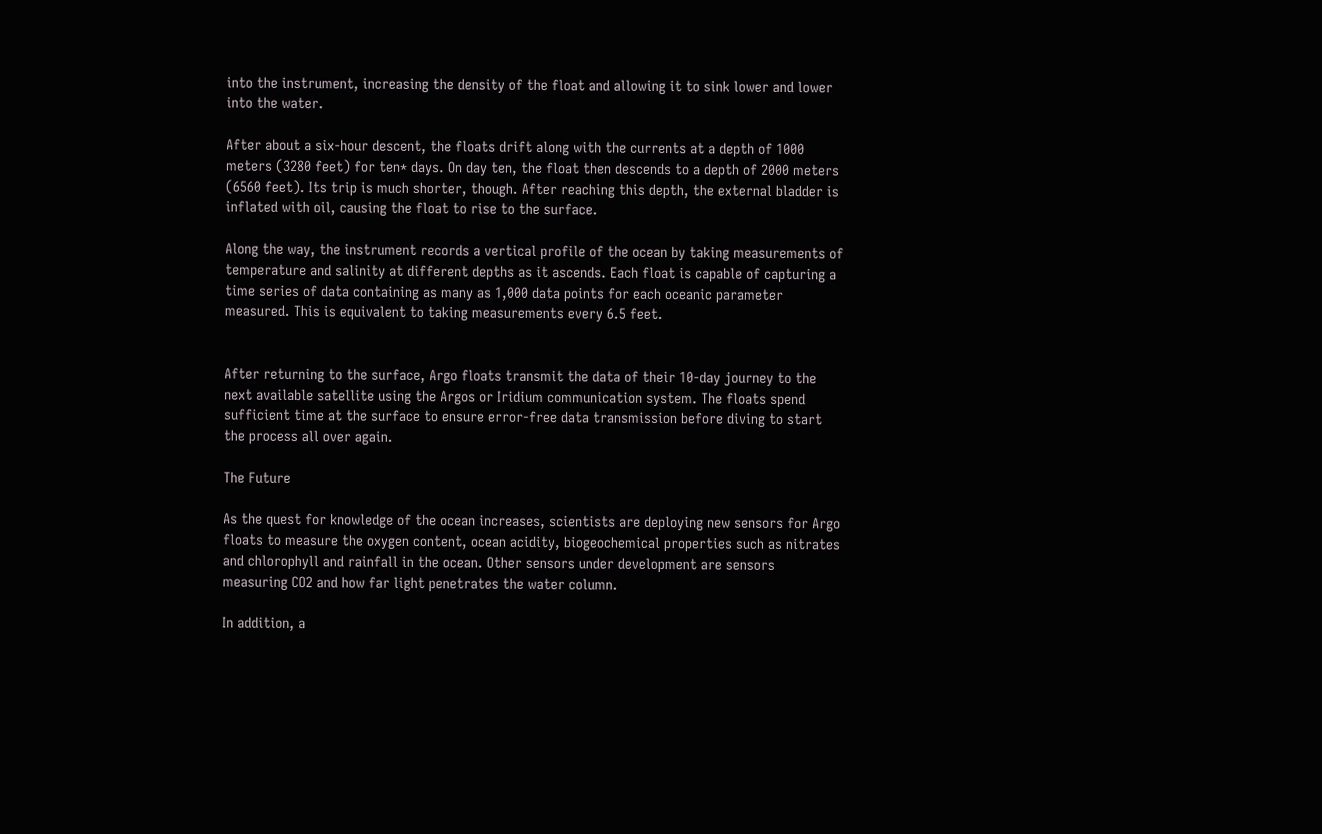into the instrument, increasing the density of the float and allowing it to sink lower and lower into the water.

After about a six-hour descent, the floats drift along with the currents at a depth of 1000 meters (3280 feet) for ten* days. On day ten, the float then descends to a depth of 2000 meters (6560 feet). Its trip is much shorter, though. After reaching this depth, the external bladder is inflated with oil, causing the float to rise to the surface.

Along the way, the instrument records a vertical profile of the ocean by taking measurements of temperature and salinity at different depths as it ascends. Each float is capable of capturing a time series of data containing as many as 1,000 data points for each oceanic parameter measured. This is equivalent to taking measurements every 6.5 feet.


After returning to the surface, Argo floats transmit the data of their 10-day journey to the next available satellite using the Argos or Iridium communication system. The floats spend sufficient time at the surface to ensure error-free data transmission before diving to start the process all over again.

The Future

As the quest for knowledge of the ocean increases, scientists are deploying new sensors for Argo floats to measure the oxygen content, ocean acidity, biogeochemical properties such as nitrates and chlorophyll and rainfall in the ocean. Other sensors under development are sensors measuring CO2 and how far light penetrates the water column.

In addition, a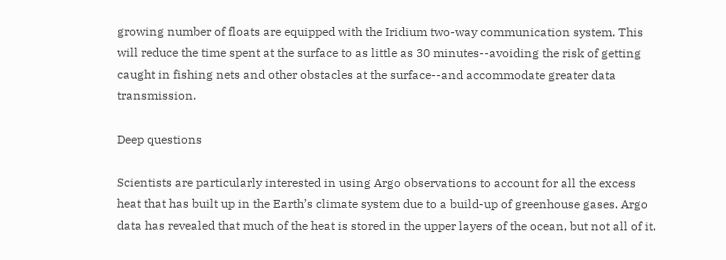growing number of floats are equipped with the Iridium two-way communication system. This will reduce the time spent at the surface to as little as 30 minutes--avoiding the risk of getting caught in fishing nets and other obstacles at the surface--and accommodate greater data transmission.

Deep questions

Scientists are particularly interested in using Argo observations to account for all the excess heat that has built up in the Earth’s climate system due to a build-up of greenhouse gases. Argo data has revealed that much of the heat is stored in the upper layers of the ocean, but not all of it.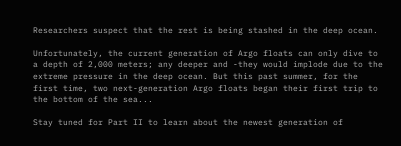Researchers suspect that the rest is being stashed in the deep ocean.

Unfortunately, the current generation of Argo floats can only dive to a depth of 2,000 meters; any deeper and -they would implode due to the extreme pressure in the deep ocean. But this past summer, for the first time, two next-generation Argo floats began their first trip to the bottom of the sea...

Stay tuned for Part II to learn about the newest generation of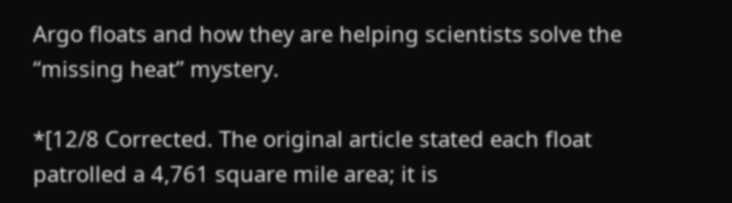Argo floats and how they are helping scientists solve the “missing heat” mystery.

*[12/8 Corrected. The original article stated each float patrolled a 4,761 square mile area; it is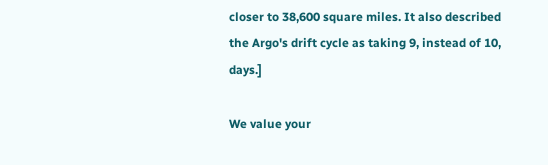closer to 38,600 square miles. It also described the Argo's drift cycle as taking 9, instead of 10, days.]

We value your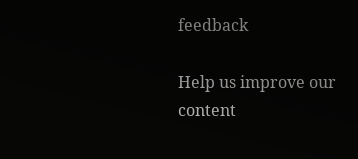feedback

Help us improve our content